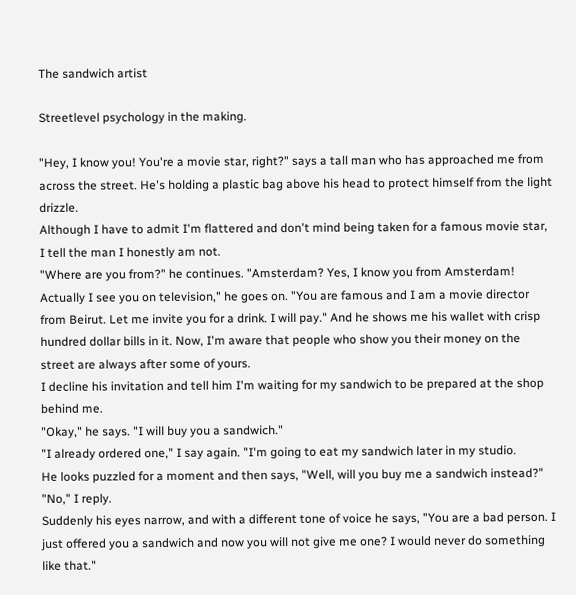The sandwich artist

Streetlevel psychology in the making.

"Hey, I know you! You're a movie star, right?" says a tall man who has approached me from across the street. He's holding a plastic bag above his head to protect himself from the light drizzle.
Although I have to admit I'm flattered and don't mind being taken for a famous movie star, I tell the man I honestly am not.
"Where are you from?" he continues. "Amsterdam? Yes, I know you from Amsterdam! Actually I see you on television," he goes on. "You are famous and I am a movie director from Beirut. Let me invite you for a drink. I will pay." And he shows me his wallet with crisp hundred dollar bills in it. Now, I'm aware that people who show you their money on the street are always after some of yours.
I decline his invitation and tell him I'm waiting for my sandwich to be prepared at the shop behind me.
"Okay," he says. "I will buy you a sandwich."
"I already ordered one," I say again. "I'm going to eat my sandwich later in my studio.
He looks puzzled for a moment and then says, "Well, will you buy me a sandwich instead?"
"No," I reply.
Suddenly his eyes narrow, and with a different tone of voice he says, "You are a bad person. I just offered you a sandwich and now you will not give me one? I would never do something like that."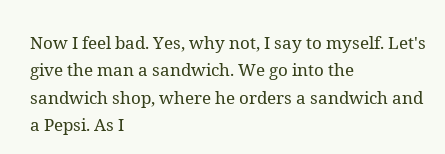Now I feel bad. Yes, why not, I say to myself. Let's give the man a sandwich. We go into the sandwich shop, where he orders a sandwich and a Pepsi. As I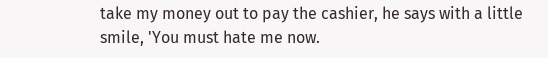take my money out to pay the cashier, he says with a little smile, 'You must hate me now.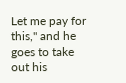Let me pay for this," and he goes to take out his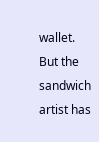wallet. But the sandwich artist has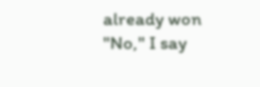already won
"No," I say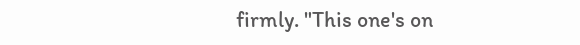firmly. "This one's on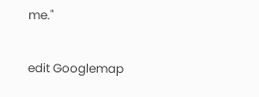me."

edit Googlemap